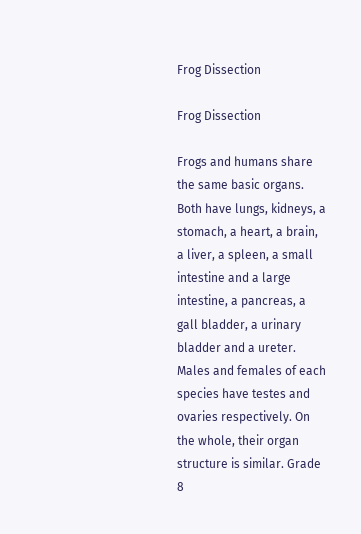Frog Dissection

Frog Dissection

Frogs and humans share the same basic organs. Both have lungs, kidneys, a stomach, a heart, a brain, a liver, a spleen, a small intestine and a large intestine, a pancreas, a gall bladder, a urinary bladder and a ureter. Males and females of each species have testes and ovaries respectively. On the whole, their organ structure is similar. Grade 8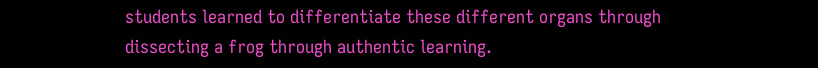students learned to differentiate these different organs through dissecting a frog through authentic learning.